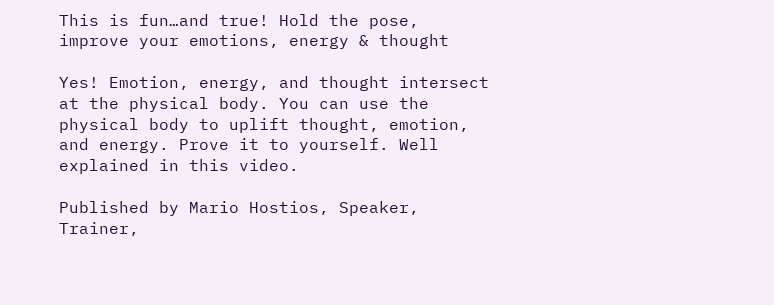This is fun…and true! Hold the pose, improve your emotions, energy & thought

Yes! Emotion, energy, and thought intersect at the physical body. You can use the physical body to uplift thought, emotion, and energy. Prove it to yourself. Well explained in this video.

Published by Mario Hostios, Speaker, Trainer,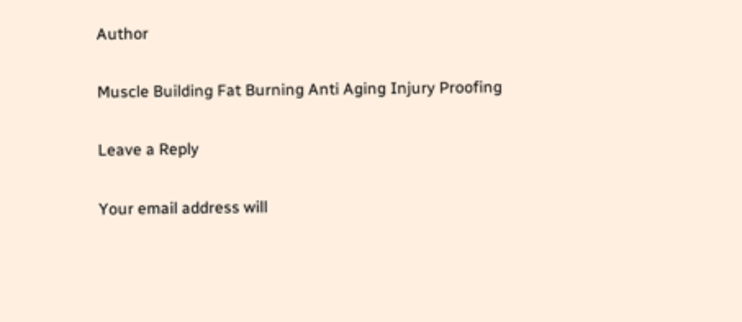Author

Muscle Building Fat Burning Anti Aging Injury Proofing

Leave a Reply

Your email address will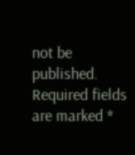not be published. Required fields are marked *